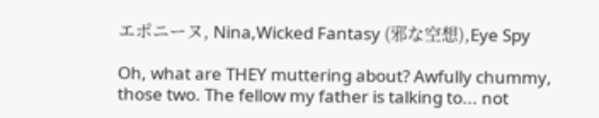エポニーヌ, Nina,Wicked Fantasy (邪な空想),Eye Spy

Oh, what are THEY muttering about? Awfully chummy, those two. The fellow my father is talking to... not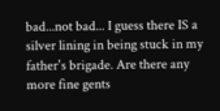bad...not bad... I guess there IS a silver lining in being stuck in my father's brigade. Are there any more fine gents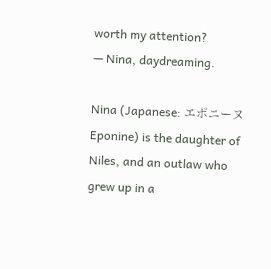worth my attention?
— Nina, daydreaming.

Nina (Japanese: エポニーヌ Eponine) is the daughter of Niles, and an outlaw who grew up in a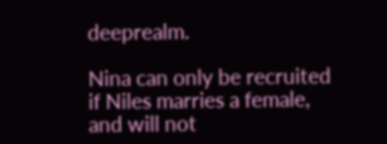deeprealm.

Nina can only be recruited if Niles marries a female, and will not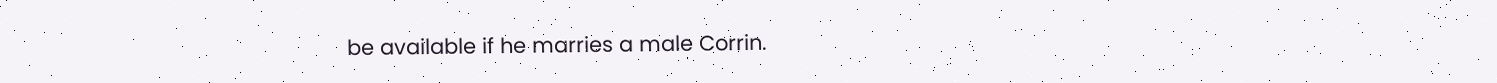be available if he marries a male Corrin.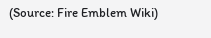(Source: Fire Emblem Wiki)